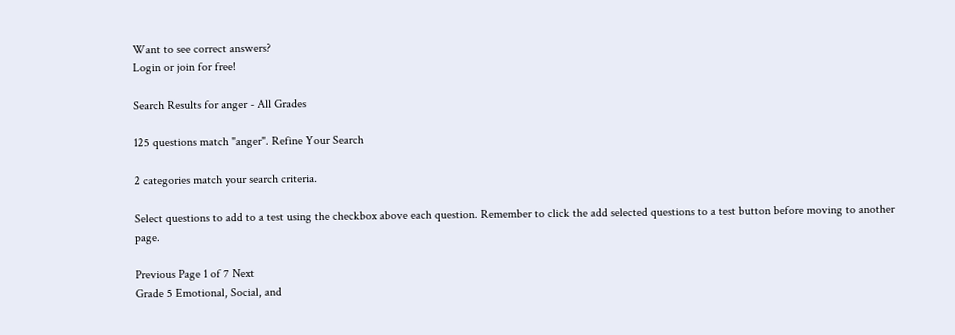Want to see correct answers?
Login or join for free!

Search Results for anger - All Grades

125 questions match "anger". Refine Your Search

2 categories match your search criteria.

Select questions to add to a test using the checkbox above each question. Remember to click the add selected questions to a test button before moving to another page.

Previous Page 1 of 7 Next
Grade 5 Emotional, Social, and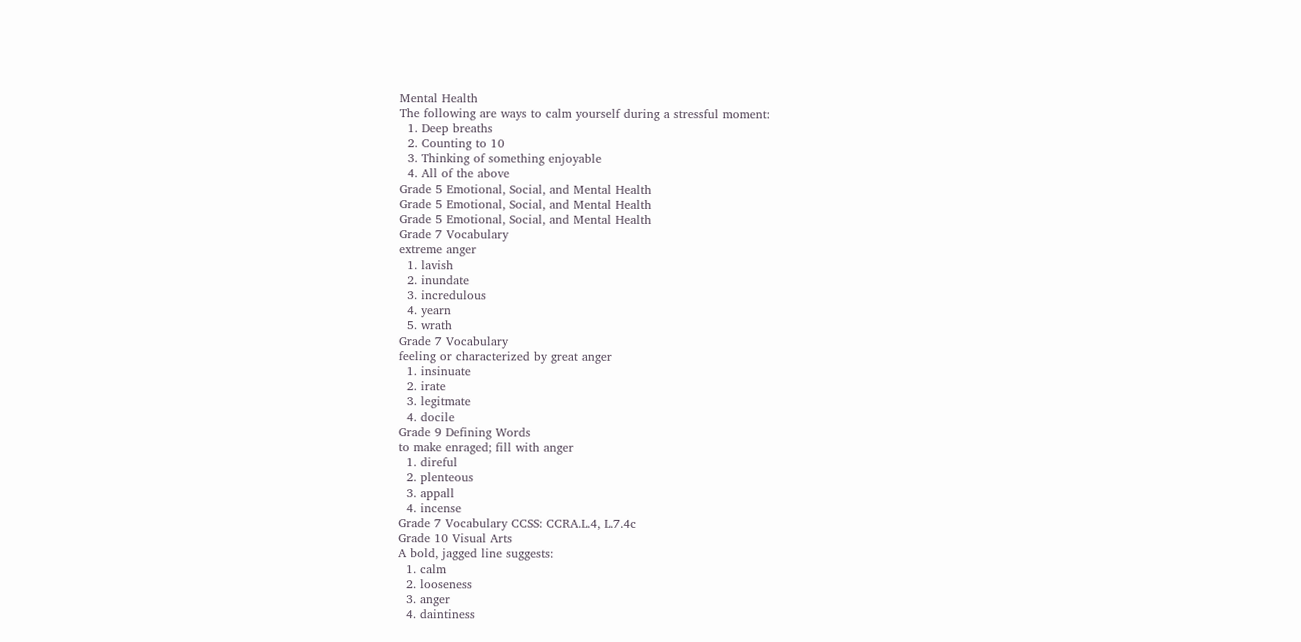Mental Health
The following are ways to calm yourself during a stressful moment:
  1. Deep breaths
  2. Counting to 10
  3. Thinking of something enjoyable
  4. All of the above
Grade 5 Emotional, Social, and Mental Health
Grade 5 Emotional, Social, and Mental Health
Grade 5 Emotional, Social, and Mental Health
Grade 7 Vocabulary
extreme anger
  1. lavish
  2. inundate
  3. incredulous
  4. yearn
  5. wrath
Grade 7 Vocabulary
feeling or characterized by great anger
  1. insinuate
  2. irate
  3. legitmate
  4. docile
Grade 9 Defining Words
to make enraged; fill with anger
  1. direful
  2. plenteous
  3. appall
  4. incense
Grade 7 Vocabulary CCSS: CCRA.L.4, L.7.4c
Grade 10 Visual Arts
A bold, jagged line suggests:
  1. calm
  2. looseness
  3. anger
  4. daintiness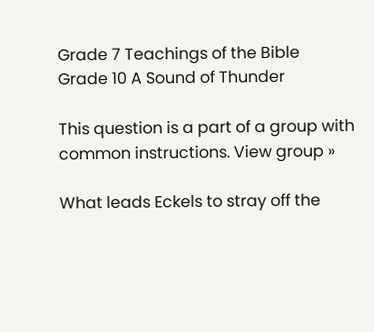Grade 7 Teachings of the Bible
Grade 10 A Sound of Thunder

This question is a part of a group with common instructions. View group »

What leads Eckels to stray off the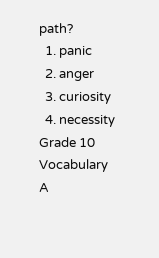path?
  1. panic
  2. anger
  3. curiosity
  4. necessity
Grade 10 Vocabulary
A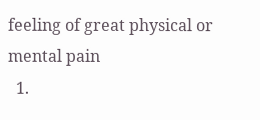feeling of great physical or mental pain
  1.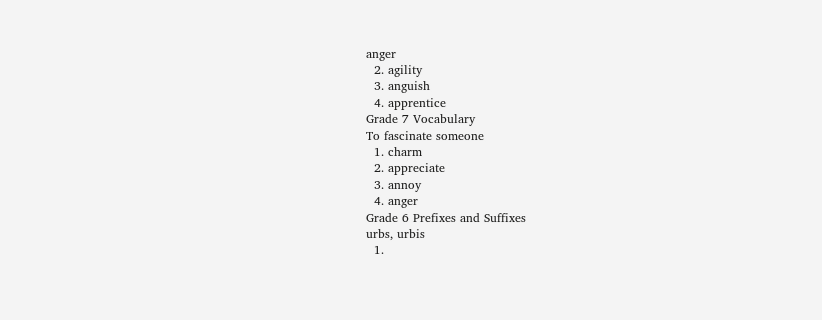anger
  2. agility
  3. anguish
  4. apprentice
Grade 7 Vocabulary
To fascinate someone
  1. charm
  2. appreciate
  3. annoy
  4. anger
Grade 6 Prefixes and Suffixes
urbs, urbis
  1.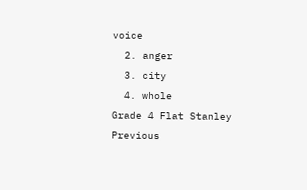voice
  2. anger
  3. city
  4. whole
Grade 4 Flat Stanley
Previous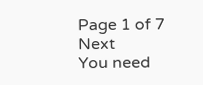Page 1 of 7 Next
You need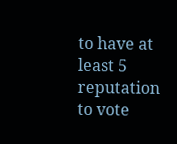to have at least 5 reputation to vote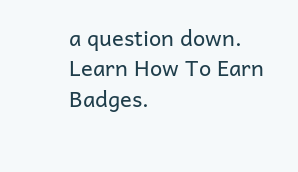a question down. Learn How To Earn Badges.